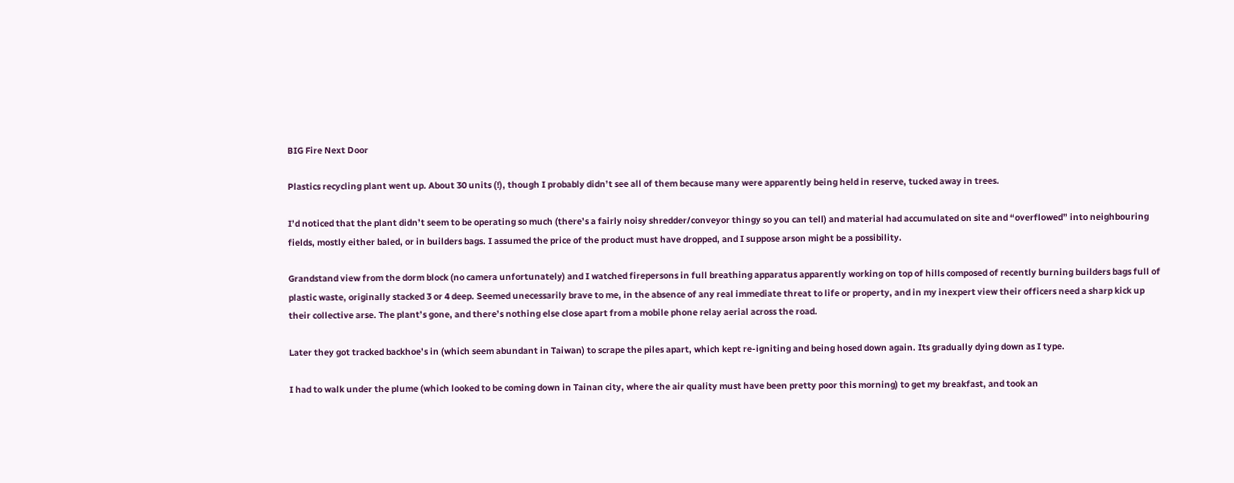BIG Fire Next Door

Plastics recycling plant went up. About 30 units (!), though I probably didn’t see all of them because many were apparently being held in reserve, tucked away in trees.

I’d noticed that the plant didn’t seem to be operating so much (there’s a fairly noisy shredder/conveyor thingy so you can tell) and material had accumulated on site and “overflowed” into neighbouring fields, mostly either baled, or in builders bags. I assumed the price of the product must have dropped, and I suppose arson might be a possibility.

Grandstand view from the dorm block (no camera unfortunately) and I watched firepersons in full breathing apparatus apparently working on top of hills composed of recently burning builders bags full of plastic waste, originally stacked 3 or 4 deep. Seemed unecessarily brave to me, in the absence of any real immediate threat to life or property, and in my inexpert view their officers need a sharp kick up their collective arse. The plant’s gone, and there’s nothing else close apart from a mobile phone relay aerial across the road.

Later they got tracked backhoe’s in (which seem abundant in Taiwan) to scrape the piles apart, which kept re-igniting and being hosed down again. Its gradually dying down as I type.

I had to walk under the plume (which looked to be coming down in Tainan city, where the air quality must have been pretty poor this morning) to get my breakfast, and took an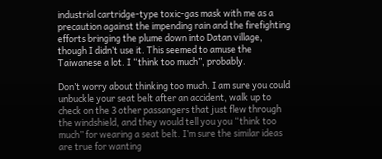industrial cartridge-type toxic-gas mask with me as a precaution against the impending rain and the firefighting efforts bringing the plume down into Datan village, though I didn’t use it. This seemed to amuse the Taiwanese a lot. I “think too much”, probably.

Don’t worry about thinking too much. I am sure you could unbuckle your seat belt after an accident, walk up to check on the 3 other passangers that just flew through the windshield, and they would tell you you “think too much” for wearing a seat belt. I’m sure the similar ideas are true for wanting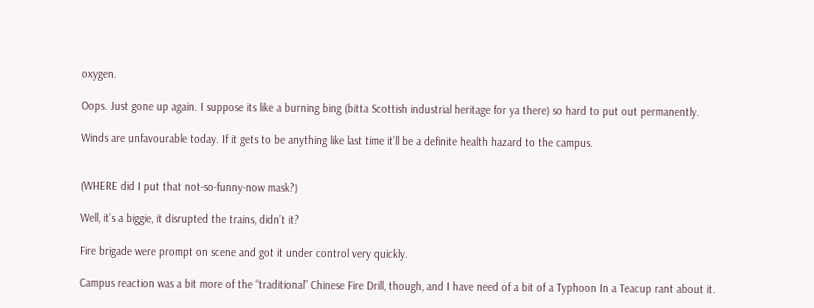oxygen.

Oops. Just gone up again. I suppose its like a burning bing (bitta Scottish industrial heritage for ya there) so hard to put out permanently.

Winds are unfavourable today. If it gets to be anything like last time it’ll be a definite health hazard to the campus.


(WHERE did I put that not-so-funny-now mask?)

Well, it’s a biggie, it disrupted the trains, didn’t it?

Fire brigade were prompt on scene and got it under control very quickly.

Campus reaction was a bit more of the “traditional” Chinese Fire Drill, though, and I have need of a bit of a Typhoon In a Teacup rant about it.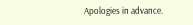Apologies in advance.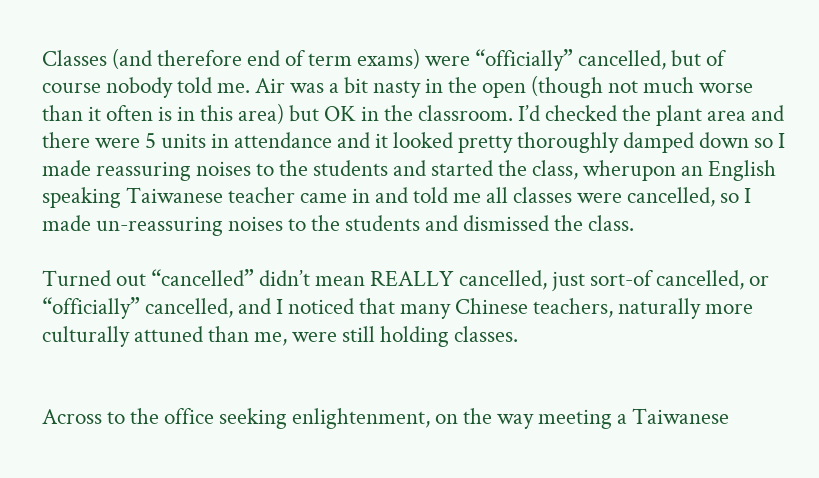Classes (and therefore end of term exams) were “officially” cancelled, but of course nobody told me. Air was a bit nasty in the open (though not much worse than it often is in this area) but OK in the classroom. I’d checked the plant area and there were 5 units in attendance and it looked pretty thoroughly damped down so I made reassuring noises to the students and started the class, wherupon an English speaking Taiwanese teacher came in and told me all classes were cancelled, so I made un-reassuring noises to the students and dismissed the class.

Turned out “cancelled” didn’t mean REALLY cancelled, just sort-of cancelled, or “officially” cancelled, and I noticed that many Chinese teachers, naturally more culturally attuned than me, were still holding classes.


Across to the office seeking enlightenment, on the way meeting a Taiwanese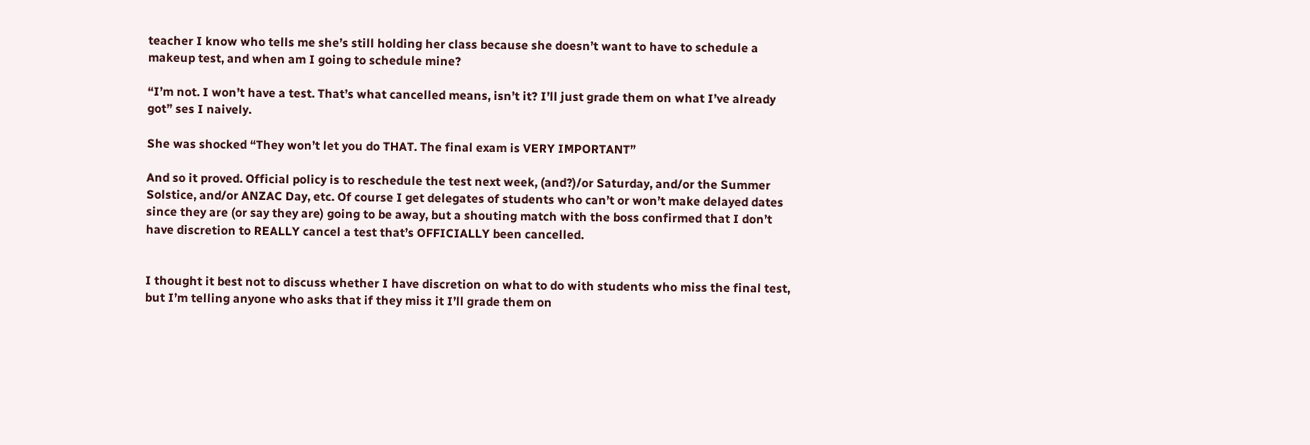teacher I know who tells me she’s still holding her class because she doesn’t want to have to schedule a makeup test, and when am I going to schedule mine?

“I’m not. I won’t have a test. That’s what cancelled means, isn’t it? I’ll just grade them on what I’ve already got” ses I naively.

She was shocked “They won’t let you do THAT. The final exam is VERY IMPORTANT”

And so it proved. Official policy is to reschedule the test next week, (and?)/or Saturday, and/or the Summer Solstice, and/or ANZAC Day, etc. Of course I get delegates of students who can’t or won’t make delayed dates since they are (or say they are) going to be away, but a shouting match with the boss confirmed that I don’t have discretion to REALLY cancel a test that’s OFFICIALLY been cancelled.


I thought it best not to discuss whether I have discretion on what to do with students who miss the final test, but I’m telling anyone who asks that if they miss it I’ll grade them on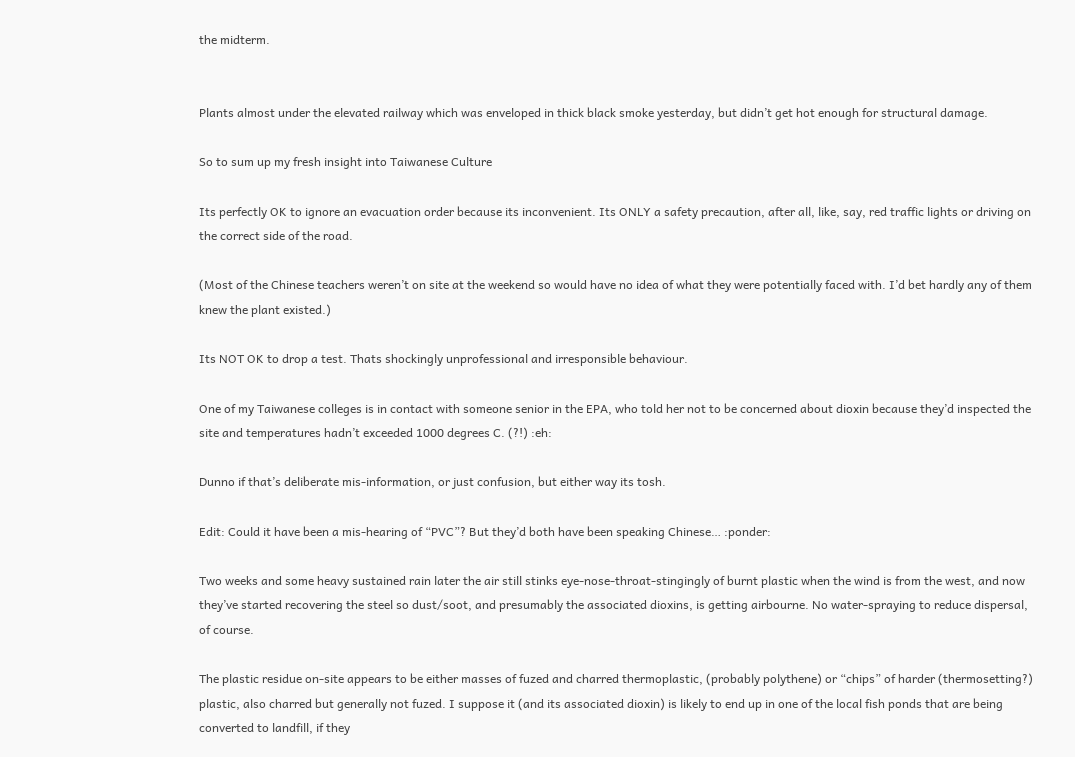the midterm.


Plants almost under the elevated railway which was enveloped in thick black smoke yesterday, but didn’t get hot enough for structural damage.

So to sum up my fresh insight into Taiwanese Culture

Its perfectly OK to ignore an evacuation order because its inconvenient. Its ONLY a safety precaution, after all, like, say, red traffic lights or driving on the correct side of the road.

(Most of the Chinese teachers weren’t on site at the weekend so would have no idea of what they were potentially faced with. I’d bet hardly any of them knew the plant existed.)

Its NOT OK to drop a test. Thats shockingly unprofessional and irresponsible behaviour.

One of my Taiwanese colleges is in contact with someone senior in the EPA, who told her not to be concerned about dioxin because they’d inspected the site and temperatures hadn’t exceeded 1000 degrees C. (?!) :eh:

Dunno if that’s deliberate mis-information, or just confusion, but either way its tosh.

Edit: Could it have been a mis-hearing of “PVC”? But they’d both have been speaking Chinese… :ponder:

Two weeks and some heavy sustained rain later the air still stinks eye-nose-throat-stingingly of burnt plastic when the wind is from the west, and now they’ve started recovering the steel so dust/soot, and presumably the associated dioxins, is getting airbourne. No water-spraying to reduce dispersal, of course.

The plastic residue on-site appears to be either masses of fuzed and charred thermoplastic, (probably polythene) or “chips” of harder (thermosetting?) plastic, also charred but generally not fuzed. I suppose it (and its associated dioxin) is likely to end up in one of the local fish ponds that are being converted to landfill, if they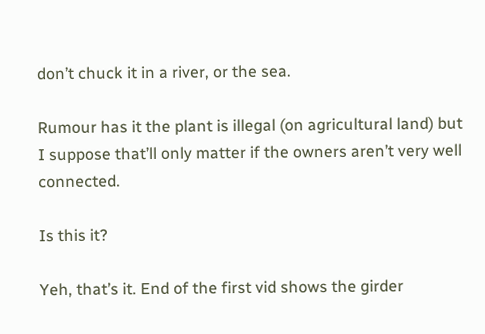don’t chuck it in a river, or the sea.

Rumour has it the plant is illegal (on agricultural land) but I suppose that’ll only matter if the owners aren’t very well connected.

Is this it?

Yeh, that’s it. End of the first vid shows the girder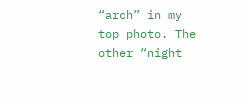“arch” in my top photo. The other “night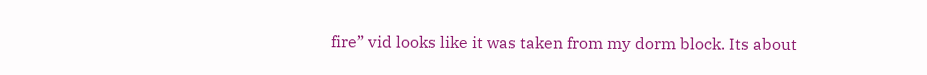fire” vid looks like it was taken from my dorm block. Its about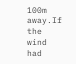100m away.If the wind had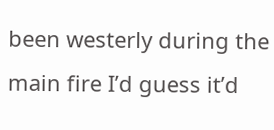been westerly during the main fire I’d guess it’d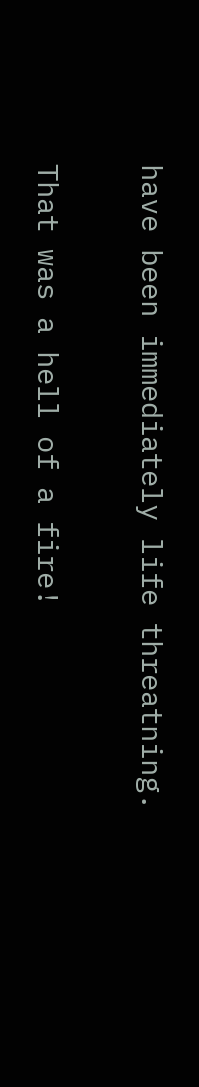have been immediately life threatning.

That was a hell of a fire!